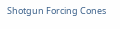Shotgun Forcing Cones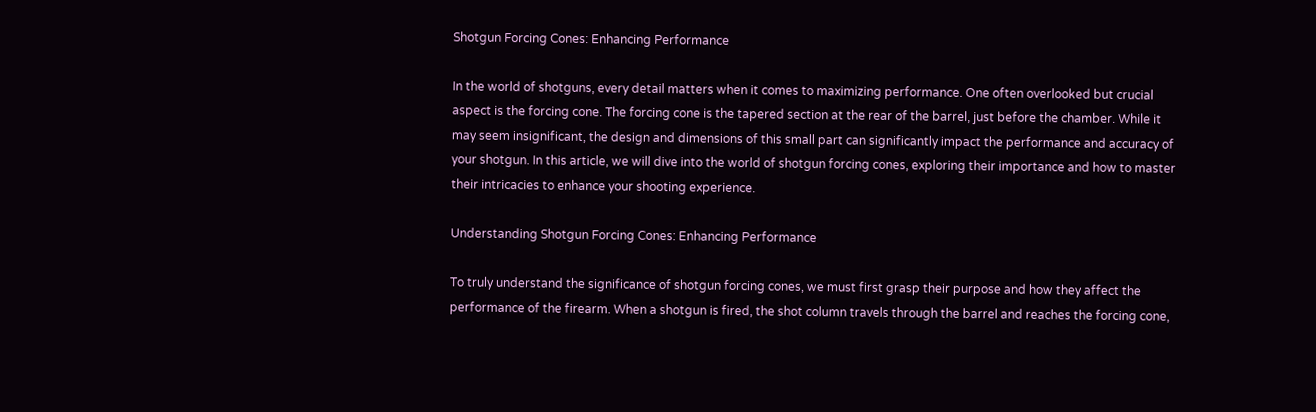Shotgun Forcing Cones: Enhancing Performance

In the world of shotguns, every detail matters when it comes to maximizing performance. One often overlooked but crucial aspect is the forcing cone. The forcing cone is the tapered section at the rear of the barrel, just before the chamber. While it may seem insignificant, the design and dimensions of this small part can significantly impact the performance and accuracy of your shotgun. In this article, we will dive into the world of shotgun forcing cones, exploring their importance and how to master their intricacies to enhance your shooting experience.

Understanding Shotgun Forcing Cones: Enhancing Performance

To truly understand the significance of shotgun forcing cones, we must first grasp their purpose and how they affect the performance of the firearm. When a shotgun is fired, the shot column travels through the barrel and reaches the forcing cone,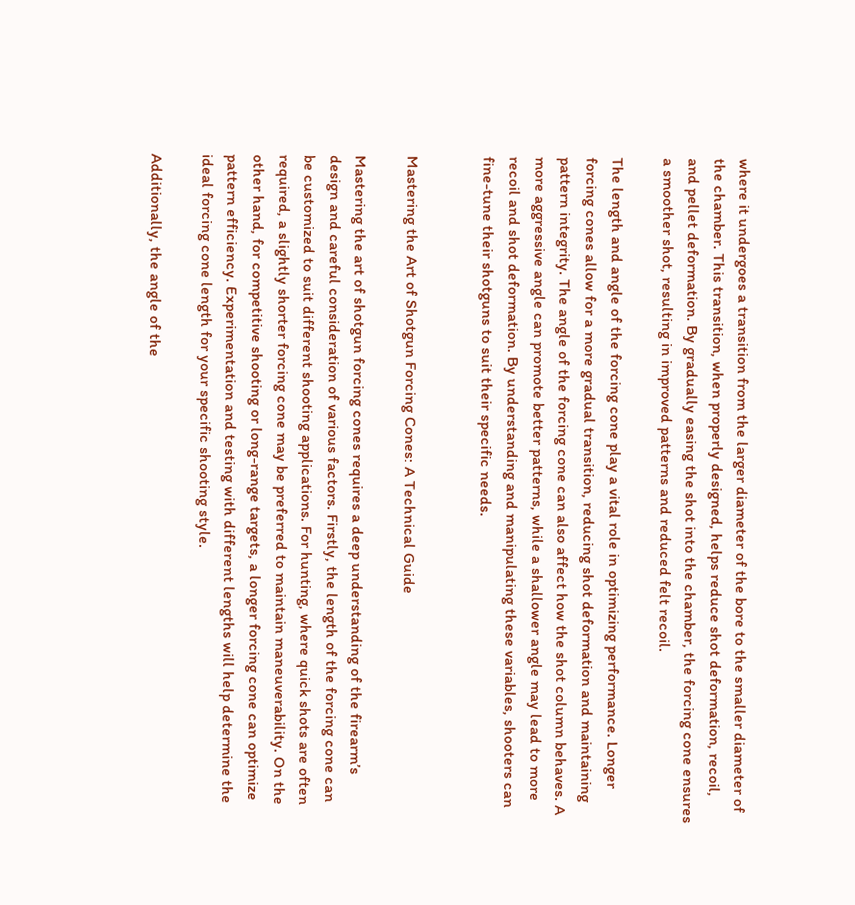where it undergoes a transition from the larger diameter of the bore to the smaller diameter of the chamber. This transition, when properly designed, helps reduce shot deformation, recoil, and pellet deformation. By gradually easing the shot into the chamber, the forcing cone ensures a smoother shot, resulting in improved patterns and reduced felt recoil.

The length and angle of the forcing cone play a vital role in optimizing performance. Longer forcing cones allow for a more gradual transition, reducing shot deformation and maintaining pattern integrity. The angle of the forcing cone can also affect how the shot column behaves. A more aggressive angle can promote better patterns, while a shallower angle may lead to more recoil and shot deformation. By understanding and manipulating these variables, shooters can fine-tune their shotguns to suit their specific needs.


Mastering the Art of Shotgun Forcing Cones: A Technical Guide

Mastering the art of shotgun forcing cones requires a deep understanding of the firearm’s design and careful consideration of various factors. Firstly, the length of the forcing cone can be customized to suit different shooting applications. For hunting, where quick shots are often required, a slightly shorter forcing cone may be preferred to maintain maneuverability. On the other hand, for competitive shooting or long-range targets, a longer forcing cone can optimize pattern efficiency. Experimentation and testing with different lengths will help determine the ideal forcing cone length for your specific shooting style.

Additionally, the angle of the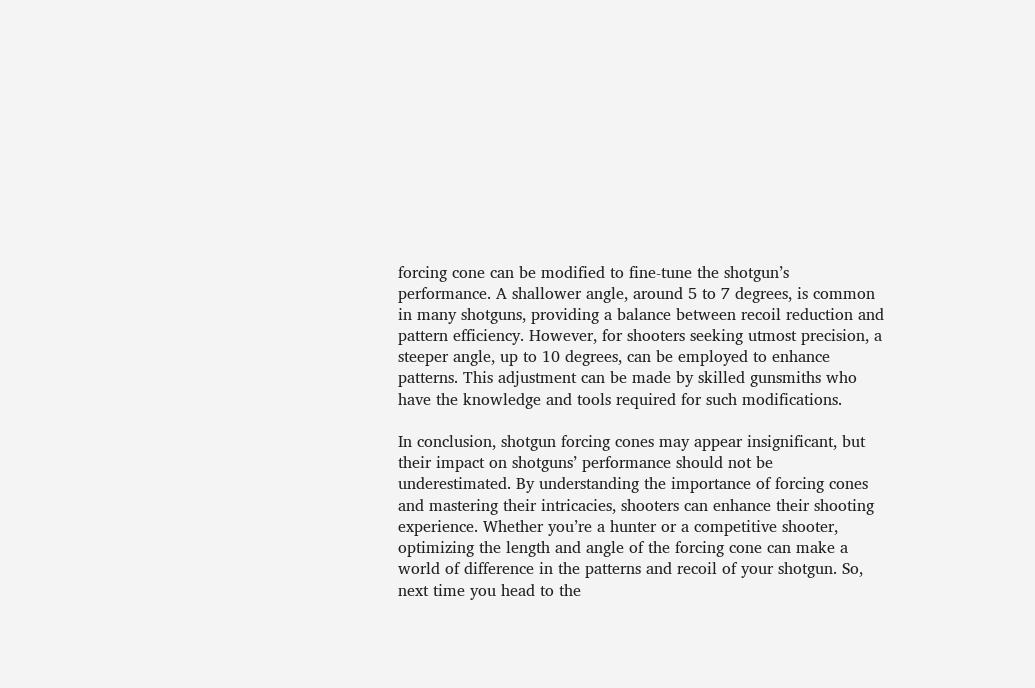forcing cone can be modified to fine-tune the shotgun’s performance. A shallower angle, around 5 to 7 degrees, is common in many shotguns, providing a balance between recoil reduction and pattern efficiency. However, for shooters seeking utmost precision, a steeper angle, up to 10 degrees, can be employed to enhance patterns. This adjustment can be made by skilled gunsmiths who have the knowledge and tools required for such modifications.

In conclusion, shotgun forcing cones may appear insignificant, but their impact on shotguns’ performance should not be underestimated. By understanding the importance of forcing cones and mastering their intricacies, shooters can enhance their shooting experience. Whether you’re a hunter or a competitive shooter, optimizing the length and angle of the forcing cone can make a world of difference in the patterns and recoil of your shotgun. So, next time you head to the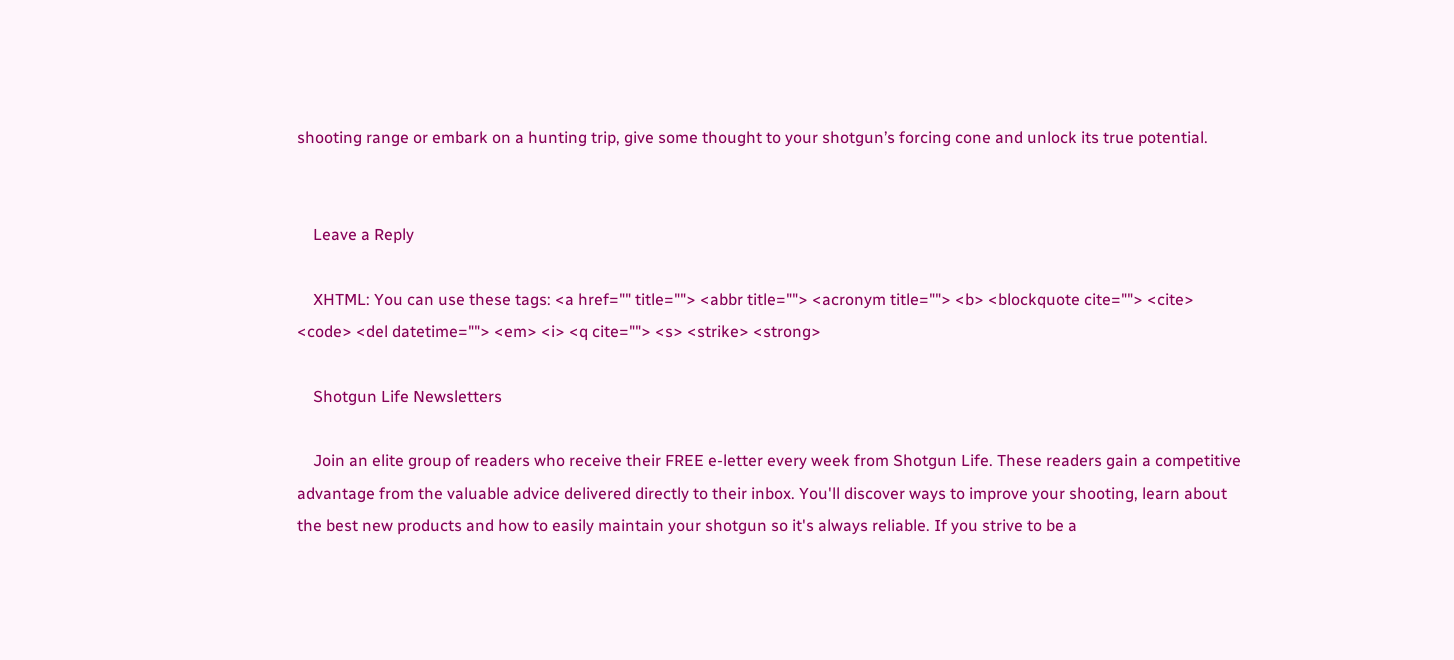shooting range or embark on a hunting trip, give some thought to your shotgun’s forcing cone and unlock its true potential.


    Leave a Reply

    XHTML: You can use these tags: <a href="" title=""> <abbr title=""> <acronym title=""> <b> <blockquote cite=""> <cite> <code> <del datetime=""> <em> <i> <q cite=""> <s> <strike> <strong>

    Shotgun Life Newsletters

    Join an elite group of readers who receive their FREE e-letter every week from Shotgun Life. These readers gain a competitive advantage from the valuable advice delivered directly to their inbox. You'll discover ways to improve your shooting, learn about the best new products and how to easily maintain your shotgun so it's always reliable. If you strive to be a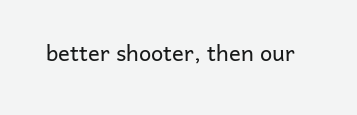better shooter, then our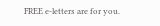FREE e-letters are for you.